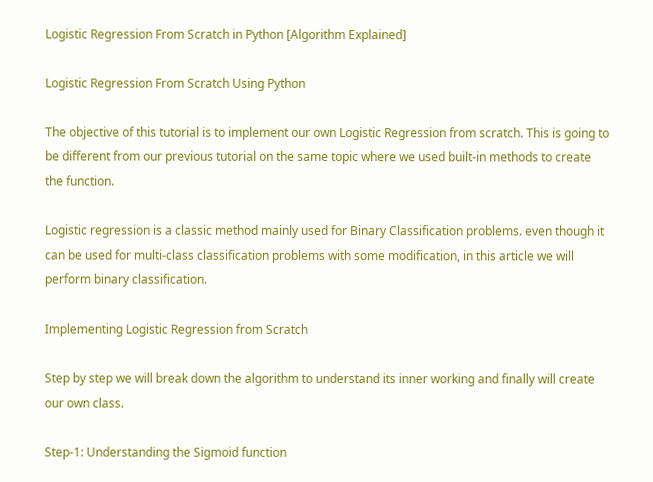Logistic Regression From Scratch in Python [Algorithm Explained]

Logistic Regression From Scratch Using Python

The objective of this tutorial is to implement our own Logistic Regression from scratch. This is going to be different from our previous tutorial on the same topic where we used built-in methods to create the function.

Logistic regression is a classic method mainly used for Binary Classification problems. even though it can be used for multi-class classification problems with some modification, in this article we will perform binary classification.

Implementing Logistic Regression from Scratch

Step by step we will break down the algorithm to understand its inner working and finally will create our own class.

Step-1: Understanding the Sigmoid function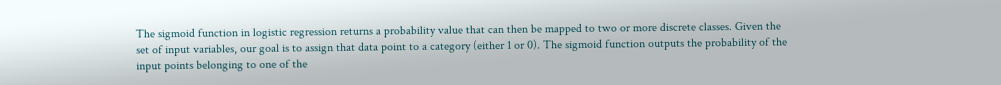The sigmoid function in logistic regression returns a probability value that can then be mapped to two or more discrete classes. Given the set of input variables, our goal is to assign that data point to a category (either 1 or 0). The sigmoid function outputs the probability of the input points belonging to one of the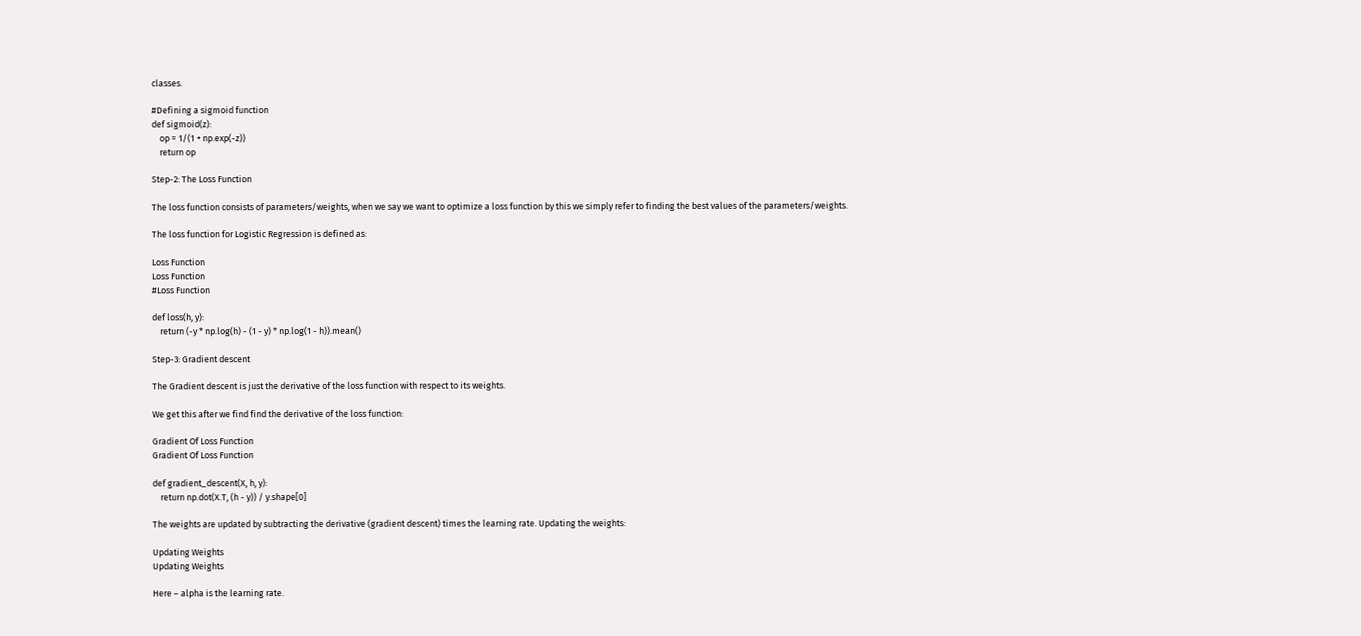classes.

#Defining a sigmoid function
def sigmoid(z):
    op = 1/(1 + np.exp(-z))
    return op

Step-2: The Loss Function

The loss function consists of parameters/weights, when we say we want to optimize a loss function by this we simply refer to finding the best values of the parameters/weights.

The loss function for Logistic Regression is defined as:

Loss Function
Loss Function
#Loss Function

def loss(h, y):
    return (-y * np.log(h) - (1 - y) * np.log(1 - h)).mean()

Step-3: Gradient descent

The Gradient descent is just the derivative of the loss function with respect to its weights.

We get this after we find find the derivative of the loss function:

Gradient Of Loss Function
Gradient Of Loss Function

def gradient_descent(X, h, y):
    return np.dot(X.T, (h - y)) / y.shape[0]

The weights are updated by subtracting the derivative (gradient descent) times the learning rate. Updating the weights:

Updating Weights
Updating Weights

Here – alpha is the learning rate.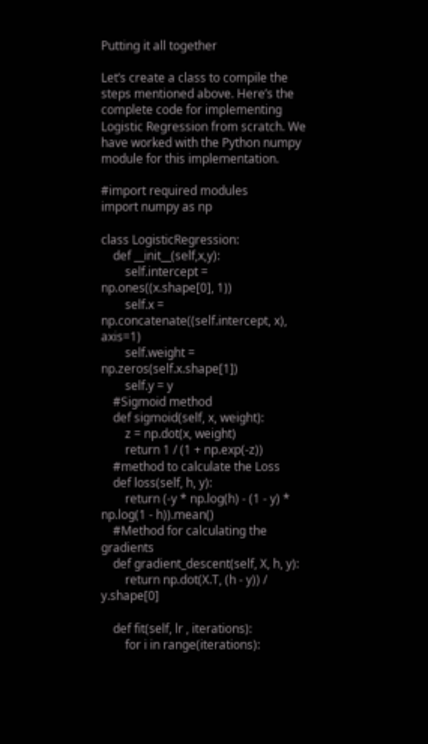Putting it all together

Let’s create a class to compile the steps mentioned above. Here’s the complete code for implementing Logistic Regression from scratch. We have worked with the Python numpy module for this implementation.

#import required modules
import numpy as np

class LogisticRegression:
    def __init__(self,x,y):
        self.intercept = np.ones((x.shape[0], 1))
        self.x = np.concatenate((self.intercept, x), axis=1)
        self.weight = np.zeros(self.x.shape[1])
        self.y = y
    #Sigmoid method
    def sigmoid(self, x, weight):
        z = np.dot(x, weight)
        return 1 / (1 + np.exp(-z))
    #method to calculate the Loss
    def loss(self, h, y):
        return (-y * np.log(h) - (1 - y) * np.log(1 - h)).mean()
    #Method for calculating the gradients
    def gradient_descent(self, X, h, y):
        return np.dot(X.T, (h - y)) / y.shape[0]

    def fit(self, lr , iterations):
        for i in range(iterations):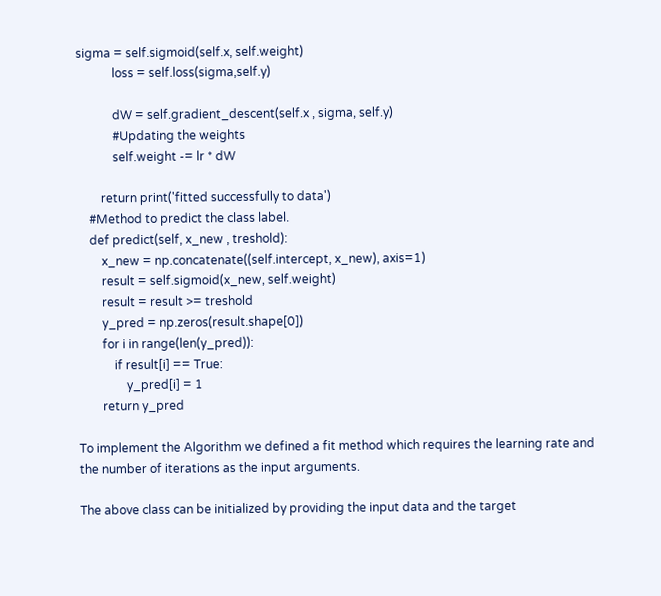sigma = self.sigmoid(self.x, self.weight)
            loss = self.loss(sigma,self.y)

            dW = self.gradient_descent(self.x , sigma, self.y)
            #Updating the weights
            self.weight -= lr * dW

        return print('fitted successfully to data')
    #Method to predict the class label.
    def predict(self, x_new , treshold):
        x_new = np.concatenate((self.intercept, x_new), axis=1)
        result = self.sigmoid(x_new, self.weight)
        result = result >= treshold
        y_pred = np.zeros(result.shape[0])
        for i in range(len(y_pred)):
            if result[i] == True:
                y_pred[i] = 1
        return y_pred

To implement the Algorithm we defined a fit method which requires the learning rate and the number of iterations as the input arguments.

The above class can be initialized by providing the input data and the target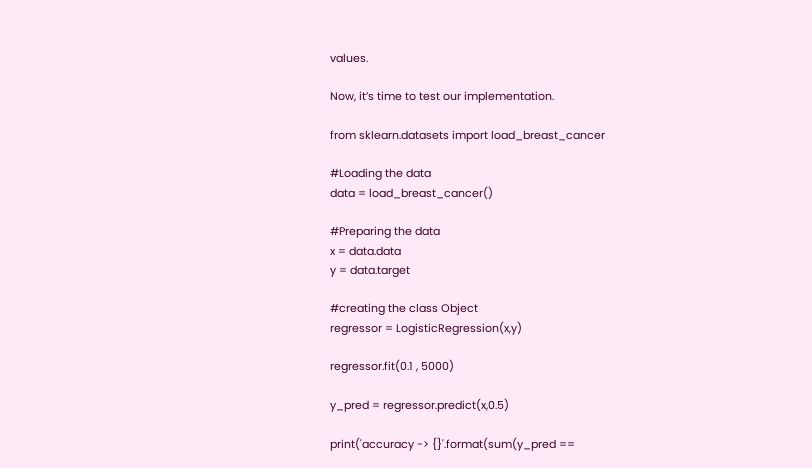values.

Now, it’s time to test our implementation.

from sklearn.datasets import load_breast_cancer

#Loading the data
data = load_breast_cancer()

#Preparing the data
x = data.data
y = data.target

#creating the class Object
regressor = LogisticRegression(x,y)

regressor.fit(0.1 , 5000)

y_pred = regressor.predict(x,0.5)

print('accuracy -> {}'.format(sum(y_pred ==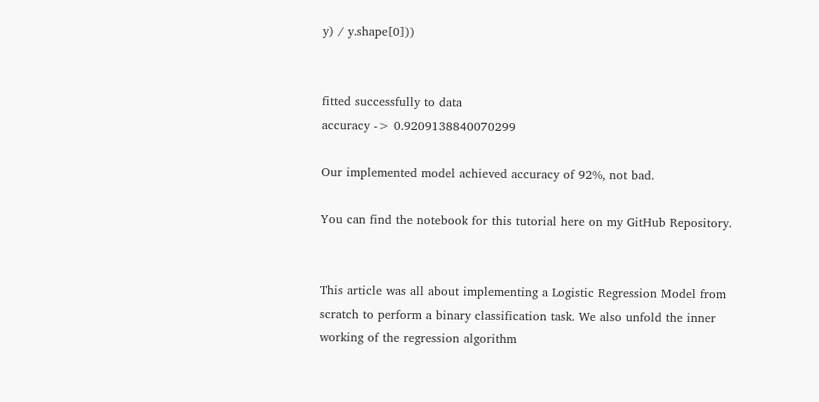y) / y.shape[0]))


fitted successfully to data
accuracy -> 0.9209138840070299

Our implemented model achieved accuracy of 92%, not bad.

You can find the notebook for this tutorial here on my GitHub Repository.


This article was all about implementing a Logistic Regression Model from scratch to perform a binary classification task. We also unfold the inner working of the regression algorithm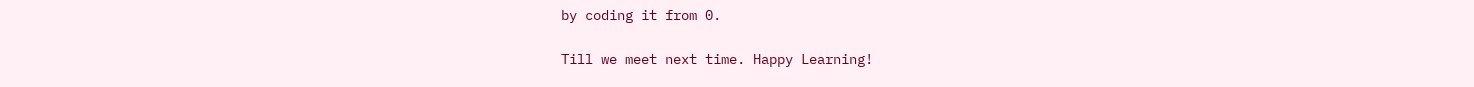by coding it from 0.

Till we meet next time. Happy Learning!